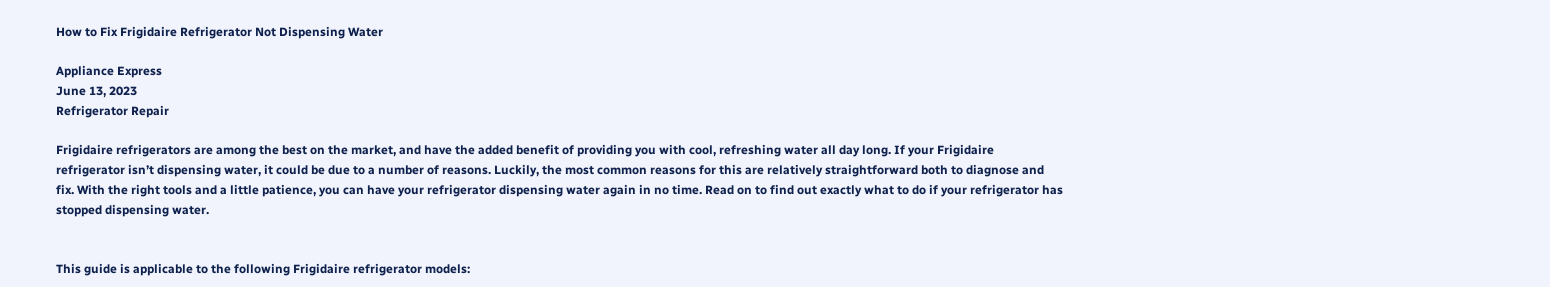How to Fix Frigidaire Refrigerator Not Dispensing Water

Appliance Express
June 13, 2023
Refrigerator Repair

Frigidaire refrigerators are among the best on the market, and have the added benefit of providing you with cool, refreshing water all day long. If your Frigidaire refrigerator isn’t dispensing water, it could be due to a number of reasons. Luckily, the most common reasons for this are relatively straightforward both to diagnose and fix. With the right tools and a little patience, you can have your refrigerator dispensing water again in no time. Read on to find out exactly what to do if your refrigerator has stopped dispensing water.


This guide is applicable to the following Frigidaire refrigerator models: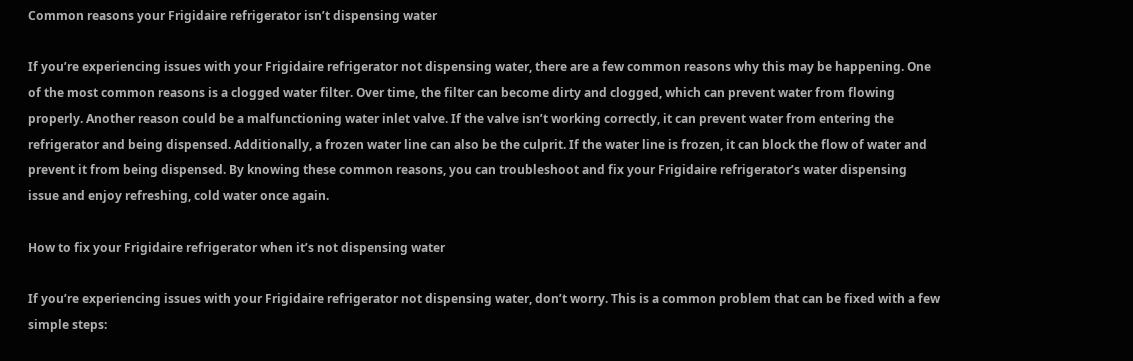Common reasons your Frigidaire refrigerator isn’t dispensing water

If you’re experiencing issues with your Frigidaire refrigerator not dispensing water, there are a few common reasons why this may be happening. One of the most common reasons is a clogged water filter. Over time, the filter can become dirty and clogged, which can prevent water from flowing properly. Another reason could be a malfunctioning water inlet valve. If the valve isn’t working correctly, it can prevent water from entering the refrigerator and being dispensed. Additionally, a frozen water line can also be the culprit. If the water line is frozen, it can block the flow of water and prevent it from being dispensed. By knowing these common reasons, you can troubleshoot and fix your Frigidaire refrigerator’s water dispensing issue and enjoy refreshing, cold water once again.

How to fix your Frigidaire refrigerator when it’s not dispensing water

If you’re experiencing issues with your Frigidaire refrigerator not dispensing water, don’t worry. This is a common problem that can be fixed with a few simple steps: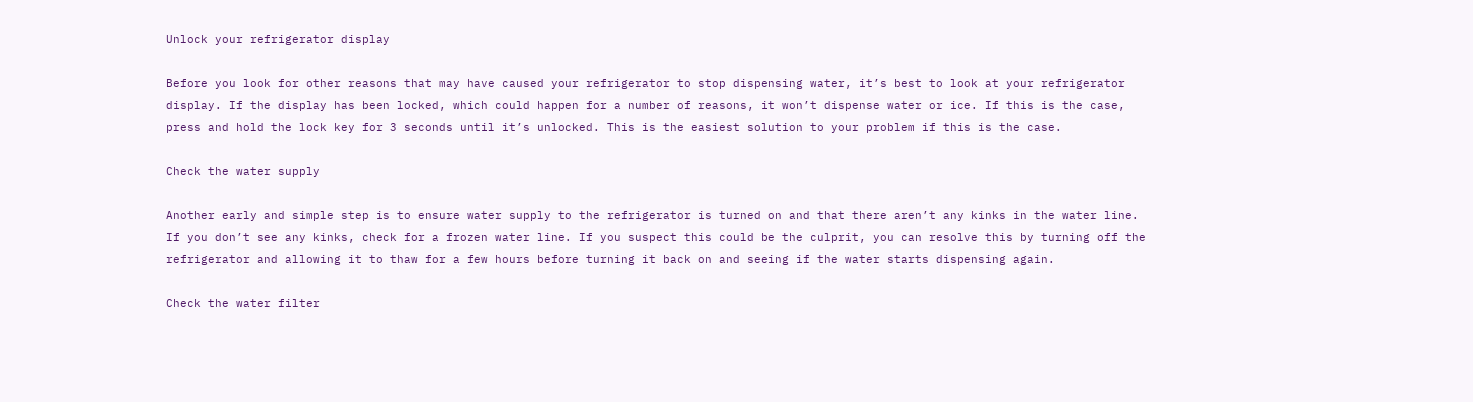Unlock your refrigerator display

Before you look for other reasons that may have caused your refrigerator to stop dispensing water, it’s best to look at your refrigerator display. If the display has been locked, which could happen for a number of reasons, it won’t dispense water or ice. If this is the case, press and hold the lock key for 3 seconds until it’s unlocked. This is the easiest solution to your problem if this is the case.

Check the water supply

Another early and simple step is to ensure water supply to the refrigerator is turned on and that there aren’t any kinks in the water line. If you don’t see any kinks, check for a frozen water line. If you suspect this could be the culprit, you can resolve this by turning off the refrigerator and allowing it to thaw for a few hours before turning it back on and seeing if the water starts dispensing again.

Check the water filter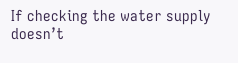If checking the water supply doesn’t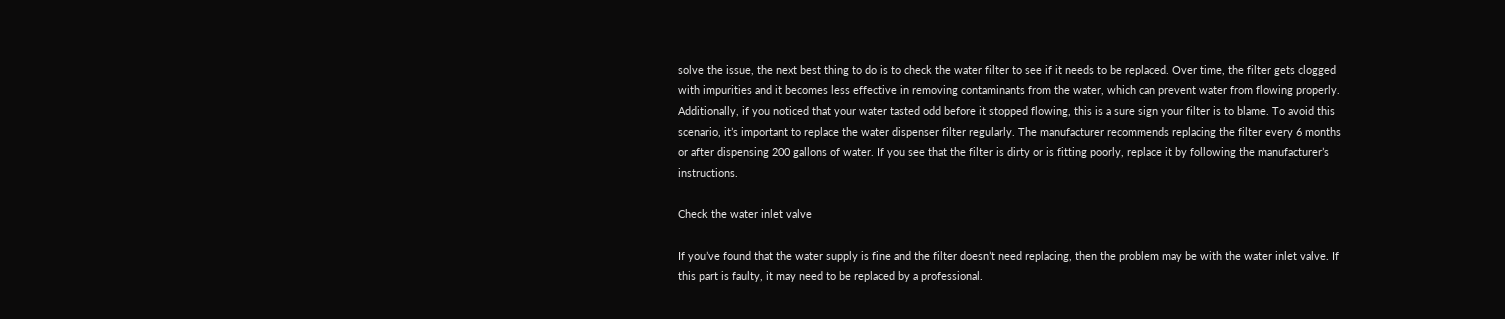solve the issue, the next best thing to do is to check the water filter to see if it needs to be replaced. Over time, the filter gets clogged with impurities and it becomes less effective in removing contaminants from the water, which can prevent water from flowing properly. Additionally, if you noticed that your water tasted odd before it stopped flowing, this is a sure sign your filter is to blame. To avoid this scenario, it’s important to replace the water dispenser filter regularly. The manufacturer recommends replacing the filter every 6 months or after dispensing 200 gallons of water. If you see that the filter is dirty or is fitting poorly, replace it by following the manufacturer’s instructions.

Check the water inlet valve

If you’ve found that the water supply is fine and the filter doesn’t need replacing, then the problem may be with the water inlet valve. If this part is faulty, it may need to be replaced by a professional.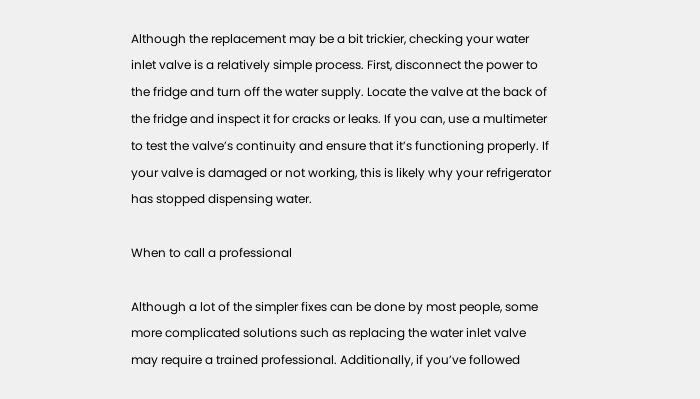Although the replacement may be a bit trickier, checking your water inlet valve is a relatively simple process. First, disconnect the power to the fridge and turn off the water supply. Locate the valve at the back of the fridge and inspect it for cracks or leaks. If you can, use a multimeter to test the valve’s continuity and ensure that it’s functioning properly. If your valve is damaged or not working, this is likely why your refrigerator has stopped dispensing water.

When to call a professional

Although a lot of the simpler fixes can be done by most people, some more complicated solutions such as replacing the water inlet valve may require a trained professional. Additionally, if you’ve followed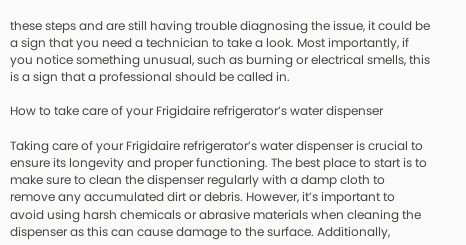these steps and are still having trouble diagnosing the issue, it could be a sign that you need a technician to take a look. Most importantly, if you notice something unusual, such as burning or electrical smells, this is a sign that a professional should be called in.

How to take care of your Frigidaire refrigerator’s water dispenser

Taking care of your Frigidaire refrigerator’s water dispenser is crucial to ensure its longevity and proper functioning. The best place to start is to make sure to clean the dispenser regularly with a damp cloth to remove any accumulated dirt or debris. However, it’s important to avoid using harsh chemicals or abrasive materials when cleaning the dispenser as this can cause damage to the surface. Additionally,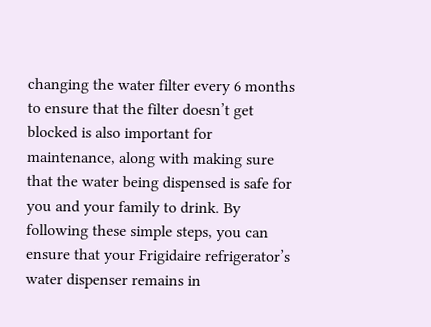changing the water filter every 6 months to ensure that the filter doesn’t get blocked is also important for maintenance, along with making sure that the water being dispensed is safe for you and your family to drink. By following these simple steps, you can ensure that your Frigidaire refrigerator’s water dispenser remains in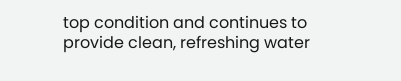top condition and continues to provide clean, refreshing water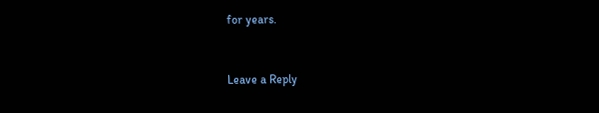for years.


Leave a Reply